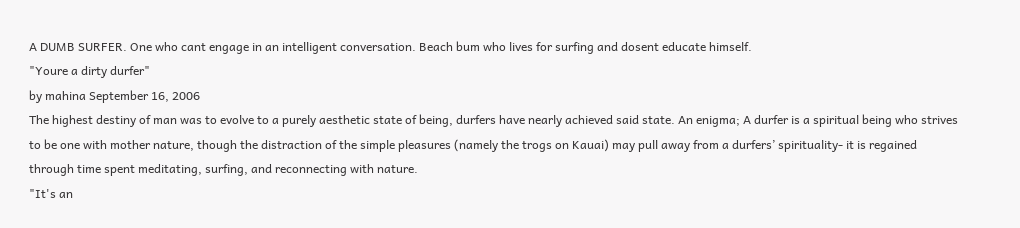A DUMB SURFER. One who cant engage in an intelligent conversation. Beach bum who lives for surfing and dosent educate himself.
"Youre a dirty durfer"
by mahina September 16, 2006
The highest destiny of man was to evolve to a purely aesthetic state of being, durfers have nearly achieved said state. An enigma; A durfer is a spiritual being who strives to be one with mother nature, though the distraction of the simple pleasures (namely the trogs on Kauai) may pull away from a durfers’ spirituality- it is regained through time spent meditating, surfing, and reconnecting with nature.
"It's an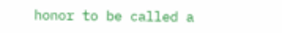honor to be called a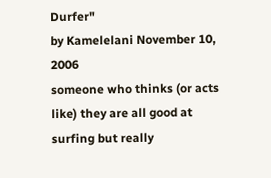Durfer"
by Kamelelani November 10, 2006
someone who thinks (or acts like) they are all good at surfing but really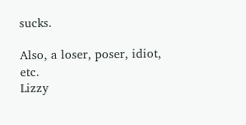sucks.

Also, a loser, poser, idiot, etc.
Lizzy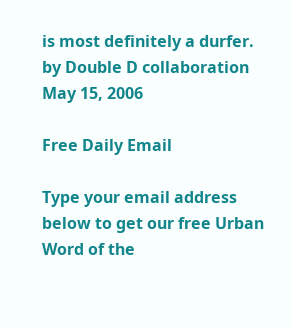is most definitely a durfer.
by Double D collaboration May 15, 2006

Free Daily Email

Type your email address below to get our free Urban Word of the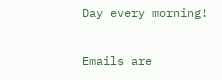Day every morning!

Emails are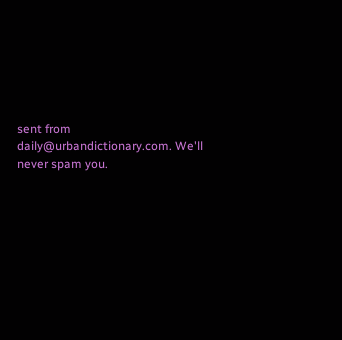sent from daily@urbandictionary.com. We'll never spam you.